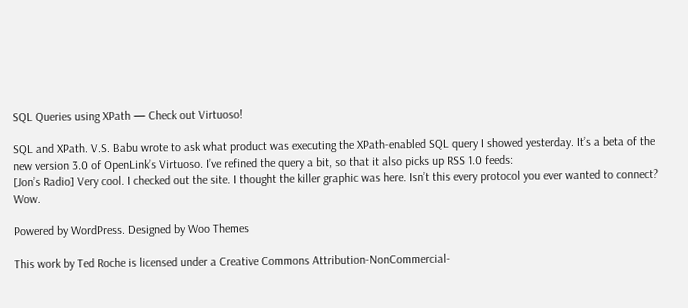SQL Queries using XPath — Check out Virtuoso!

SQL and XPath. V.S. Babu wrote to ask what product was executing the XPath-enabled SQL query I showed yesterday. It’s a beta of the new version 3.0 of OpenLink’s Virtuoso. I’ve refined the query a bit, so that it also picks up RSS 1.0 feeds:
[Jon’s Radio] Very cool. I checked out the site. I thought the killer graphic was here. Isn’t this every protocol you ever wanted to connect? Wow.

Powered by WordPress. Designed by Woo Themes

This work by Ted Roche is licensed under a Creative Commons Attribution-NonCommercial-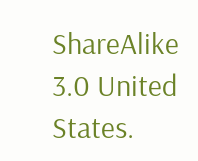ShareAlike 3.0 United States.